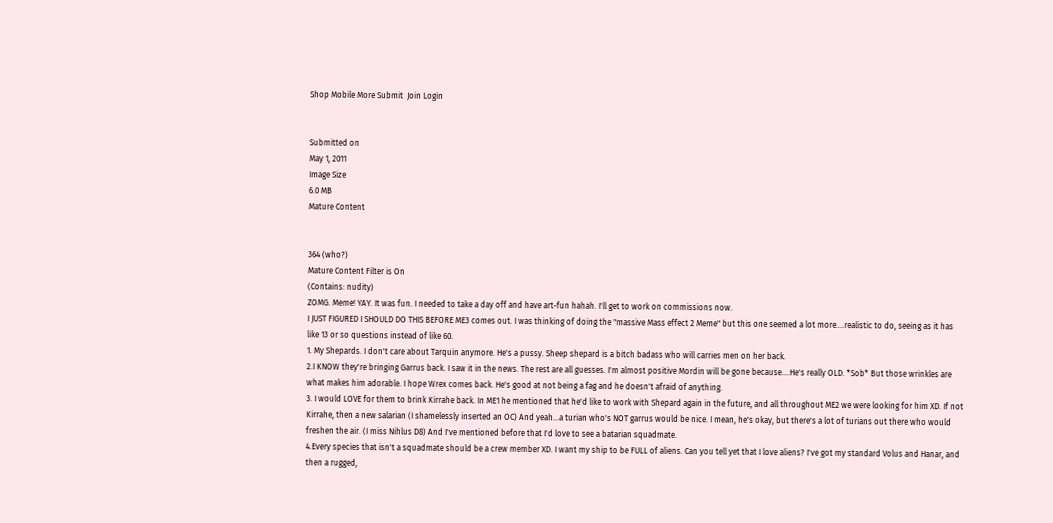Shop Mobile More Submit  Join Login


Submitted on
May 1, 2011
Image Size
6.0 MB
Mature Content


364 (who?)
Mature Content Filter is On
(Contains: nudity)
ZOMG. Meme! YAY. It was fun. I needed to take a day off and have art-fun hahah. I'll get to work on commissions now.
I JUST FIGURED I SHOULD DO THIS BEFORE ME3 comes out. I was thinking of doing the "massive Mass effect 2 Meme" but this one seemed a lot more....realistic to do, seeing as it has like 13 or so questions instead of like 60.
1. My Shepards. I don't care about Tarquin anymore. He's a pussy. Sheep shepard is a bitch badass who will carries men on her back.
2.I KNOW they're bringing Garrus back. I saw it in the news. The rest are all guesses. I'm almost positive Mordin will be gone because....He's really OLD. *Sob* But those wrinkles are what makes him adorable. I hope Wrex comes back. He's good at not being a fag and he doesn't afraid of anything.
3. I would LOVE for them to brink Kirrahe back. In ME1 he mentioned that he'd like to work with Shepard again in the future, and all throughout ME2 we were looking for him XD. If not Kirrahe, then a new salarian (I shamelessly inserted an OC) And yeah...a turian who's NOT garrus would be nice. I mean, he's okay, but there's a lot of turians out there who would freshen the air. (I miss Nihlus D8) And I've mentioned before that I'd love to see a batarian squadmate.
4.Every species that isn't a squadmate should be a crew member XD. I want my ship to be FULL of aliens. Can you tell yet that I love aliens? I've got my standard Volus and Hanar, and then a rugged,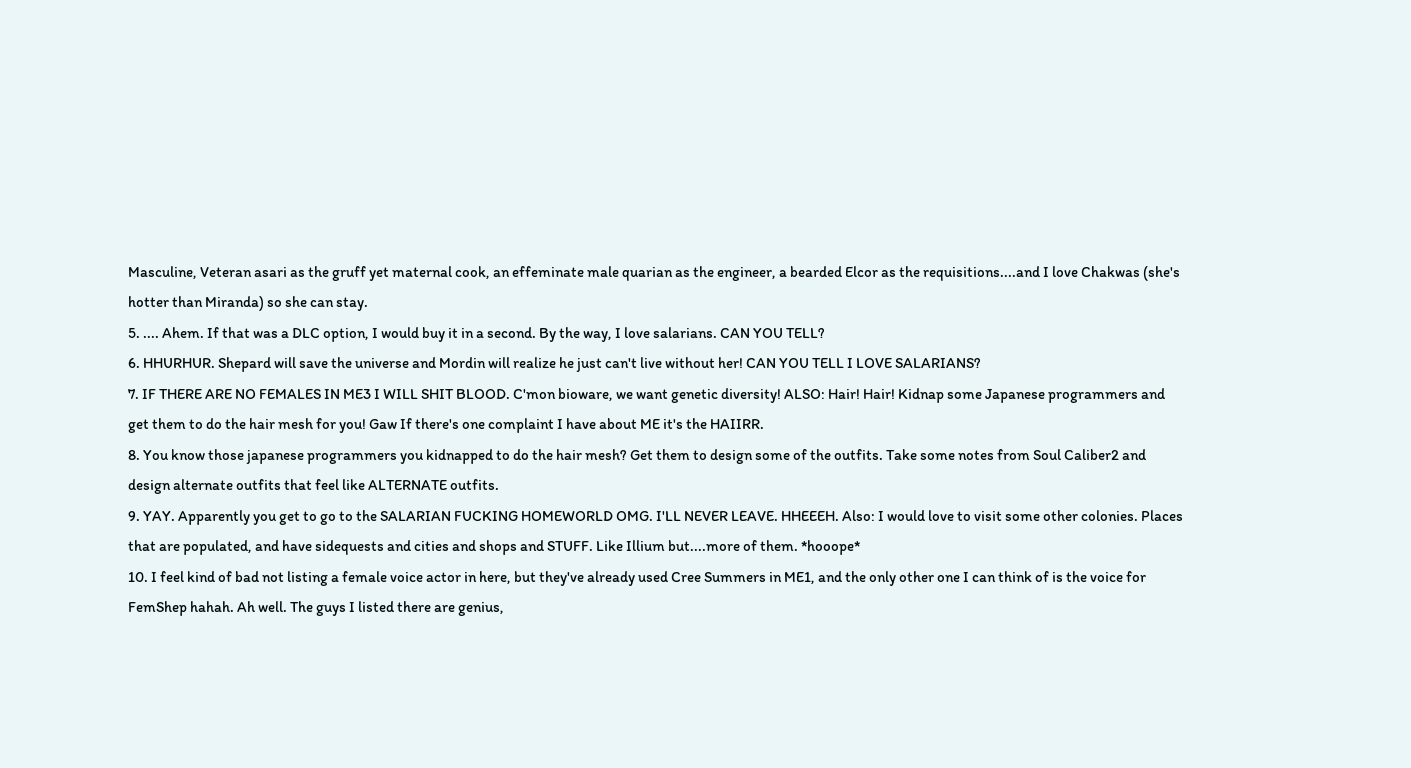Masculine, Veteran asari as the gruff yet maternal cook, an effeminate male quarian as the engineer, a bearded Elcor as the requisitions....and I love Chakwas (she's hotter than Miranda) so she can stay.
5. .... Ahem. If that was a DLC option, I would buy it in a second. By the way, I love salarians. CAN YOU TELL?
6. HHURHUR. Shepard will save the universe and Mordin will realize he just can't live without her! CAN YOU TELL I LOVE SALARIANS?
7. IF THERE ARE NO FEMALES IN ME3 I WILL SHIT BLOOD. C'mon bioware, we want genetic diversity! ALSO: Hair! Hair! Kidnap some Japanese programmers and get them to do the hair mesh for you! Gaw If there's one complaint I have about ME it's the HAIIRR.
8. You know those japanese programmers you kidnapped to do the hair mesh? Get them to design some of the outfits. Take some notes from Soul Caliber2 and design alternate outfits that feel like ALTERNATE outfits.
9. YAY. Apparently you get to go to the SALARIAN FUCKING HOMEWORLD OMG. I'LL NEVER LEAVE. HHEEEH. Also: I would love to visit some other colonies. Places that are populated, and have sidequests and cities and shops and STUFF. Like Illium but....more of them. *hooope*
10. I feel kind of bad not listing a female voice actor in here, but they've already used Cree Summers in ME1, and the only other one I can think of is the voice for FemShep hahah. Ah well. The guys I listed there are genius,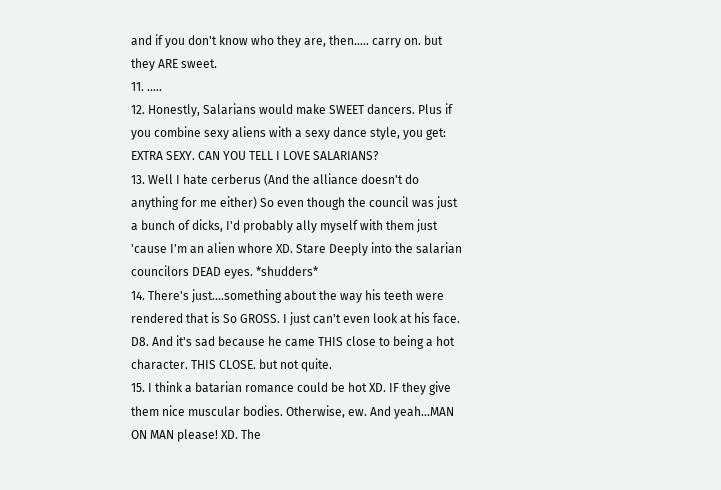and if you don't know who they are, then..... carry on. but they ARE sweet.
11. .....
12. Honestly, Salarians would make SWEET dancers. Plus if you combine sexy aliens with a sexy dance style, you get: EXTRA SEXY. CAN YOU TELL I LOVE SALARIANS?
13. Well I hate cerberus (And the alliance doesn't do anything for me either) So even though the council was just a bunch of dicks, I'd probably ally myself with them just 'cause I'm an alien whore XD. Stare Deeply into the salarian councilors DEAD eyes. *shudders*
14. There's just....something about the way his teeth were rendered that is So GROSS. I just can't even look at his face. D8. And it's sad because he came THIS close to being a hot character. THIS CLOSE. but not quite.
15. I think a batarian romance could be hot XD. IF they give them nice muscular bodies. Otherwise, ew. And yeah...MAN ON MAN please! XD. The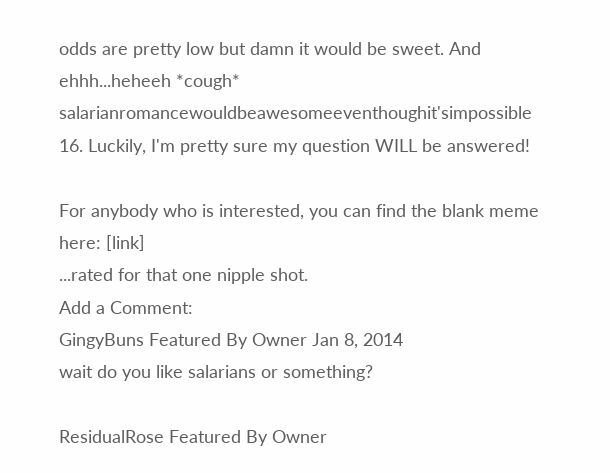odds are pretty low but damn it would be sweet. And ehhh...heheeh *cough* salarianromancewouldbeawesomeeventhoughit'simpossible
16. Luckily, I'm pretty sure my question WILL be answered!

For anybody who is interested, you can find the blank meme here: [link]
...rated for that one nipple shot.
Add a Comment:
GingyBuns Featured By Owner Jan 8, 2014
wait do you like salarians or something?

ResidualRose Featured By Owner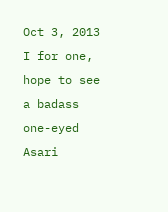Oct 3, 2013
I for one, hope to see a badass one-eyed Asari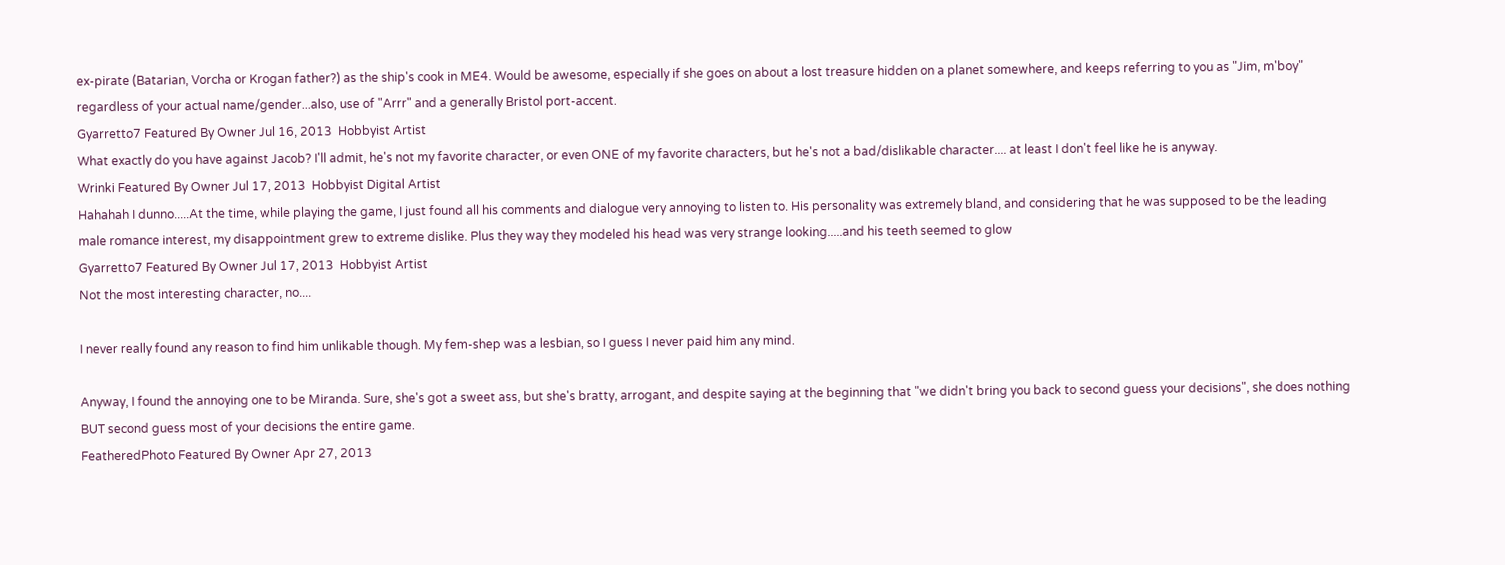ex-pirate (Batarian, Vorcha or Krogan father?) as the ship's cook in ME4. Would be awesome, especially if she goes on about a lost treasure hidden on a planet somewhere, and keeps referring to you as "Jim, m'boy" regardless of your actual name/gender...also, use of "Arrr" and a generally Bristol port-accent.
Gyarretto7 Featured By Owner Jul 16, 2013  Hobbyist Artist
What exactly do you have against Jacob? I'll admit, he's not my favorite character, or even ONE of my favorite characters, but he's not a bad/dislikable character.... at least I don't feel like he is anyway.
Wrinki Featured By Owner Jul 17, 2013  Hobbyist Digital Artist
Hahahah I dunno.....At the time, while playing the game, I just found all his comments and dialogue very annoying to listen to. His personality was extremely bland, and considering that he was supposed to be the leading male romance interest, my disappointment grew to extreme dislike. Plus they way they modeled his head was very strange looking.....and his teeth seemed to glow
Gyarretto7 Featured By Owner Jul 17, 2013  Hobbyist Artist
Not the most interesting character, no....

I never really found any reason to find him unlikable though. My fem-shep was a lesbian, so I guess I never paid him any mind.

Anyway, I found the annoying one to be Miranda. Sure, she's got a sweet ass, but she's bratty, arrogant, and despite saying at the beginning that "we didn't bring you back to second guess your decisions", she does nothing BUT second guess most of your decisions the entire game.
FeatheredPhoto Featured By Owner Apr 27, 2013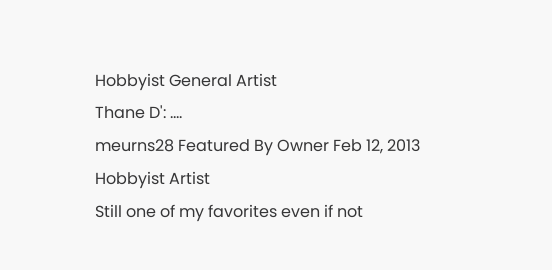Hobbyist General Artist
Thane D': ....
meurns28 Featured By Owner Feb 12, 2013  Hobbyist Artist
Still one of my favorites even if not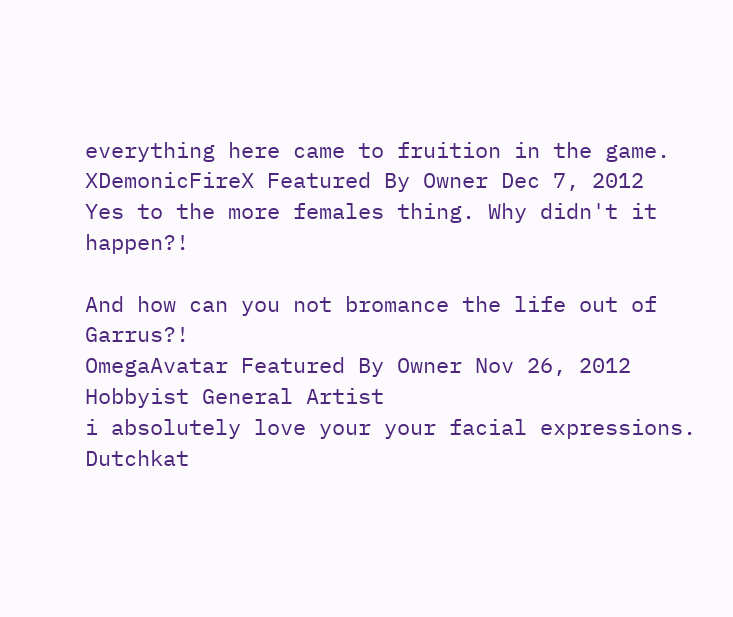everything here came to fruition in the game.
XDemonicFireX Featured By Owner Dec 7, 2012
Yes to the more females thing. Why didn't it happen?!

And how can you not bromance the life out of Garrus?!
OmegaAvatar Featured By Owner Nov 26, 2012  Hobbyist General Artist
i absolutely love your your facial expressions.
Dutchkat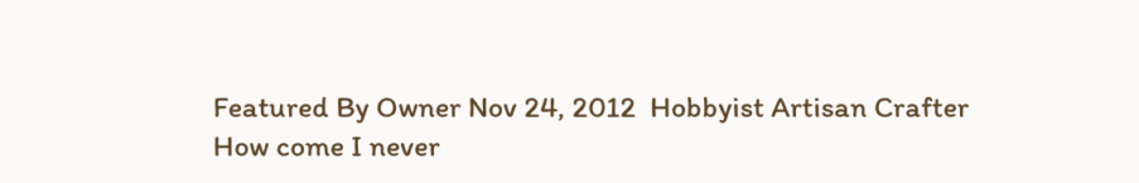Featured By Owner Nov 24, 2012  Hobbyist Artisan Crafter
How come I never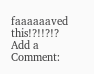faaaaaaved this!?!!?!?
Add a Comment: